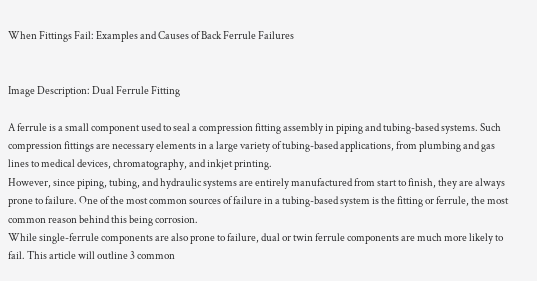When Fittings Fail: Examples and Causes of Back Ferrule Failures


Image Description: Dual Ferrule Fitting

A ferrule is a small component used to seal a compression fitting assembly in piping and tubing-based systems. Such compression fittings are necessary elements in a large variety of tubing-based applications, from plumbing and gas lines to medical devices, chromatography, and inkjet printing.
However, since piping, tubing, and hydraulic systems are entirely manufactured from start to finish, they are always prone to failure. One of the most common sources of failure in a tubing-based system is the fitting or ferrule, the most common reason behind this being corrosion.
While single-ferrule components are also prone to failure, dual or twin ferrule components are much more likely to fail. This article will outline 3 common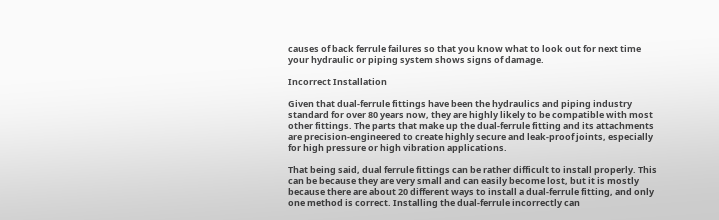causes of back ferrule failures so that you know what to look out for next time your hydraulic or piping system shows signs of damage.

Incorrect Installation

Given that dual-ferrule fittings have been the hydraulics and piping industry standard for over 80 years now, they are highly likely to be compatible with most other fittings. The parts that make up the dual-ferrule fitting and its attachments are precision-engineered to create highly secure and leak-proof joints, especially for high pressure or high vibration applications.

That being said, dual ferrule fittings can be rather difficult to install properly. This can be because they are very small and can easily become lost, but it is mostly because there are about 20 different ways to install a dual-ferrule fitting, and only one method is correct. Installing the dual-ferrule incorrectly can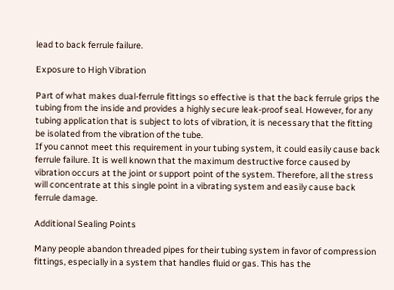lead to back ferrule failure.

Exposure to High Vibration

Part of what makes dual-ferrule fittings so effective is that the back ferrule grips the tubing from the inside and provides a highly secure leak-proof seal. However, for any tubing application that is subject to lots of vibration, it is necessary that the fitting be isolated from the vibration of the tube.
If you cannot meet this requirement in your tubing system, it could easily cause back ferrule failure. It is well known that the maximum destructive force caused by vibration occurs at the joint or support point of the system. Therefore, all the stress will concentrate at this single point in a vibrating system and easily cause back ferrule damage.

Additional Sealing Points

Many people abandon threaded pipes for their tubing system in favor of compression fittings, especially in a system that handles fluid or gas. This has the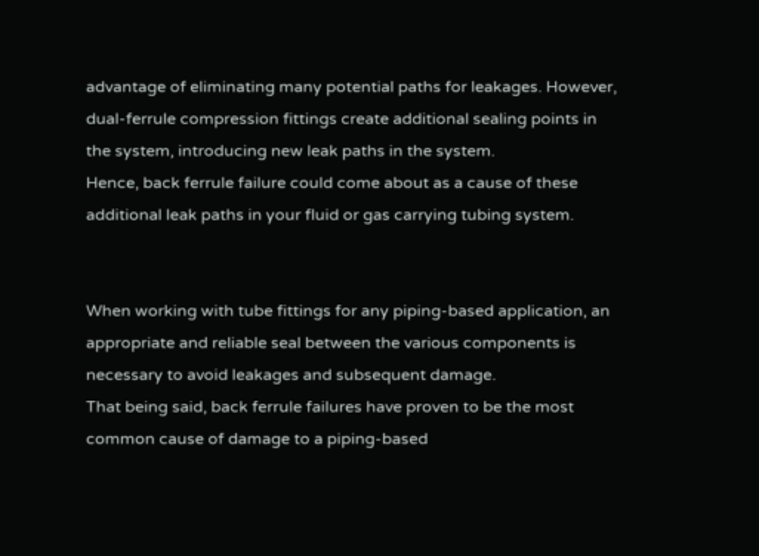advantage of eliminating many potential paths for leakages. However, dual-ferrule compression fittings create additional sealing points in the system, introducing new leak paths in the system.
Hence, back ferrule failure could come about as a cause of these additional leak paths in your fluid or gas carrying tubing system.


When working with tube fittings for any piping-based application, an appropriate and reliable seal between the various components is necessary to avoid leakages and subsequent damage.
That being said, back ferrule failures have proven to be the most common cause of damage to a piping-based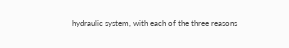hydraulic system, with each of the three reasons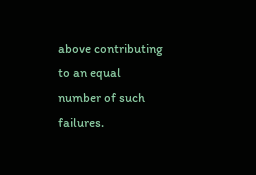above contributing to an equal number of such failures.